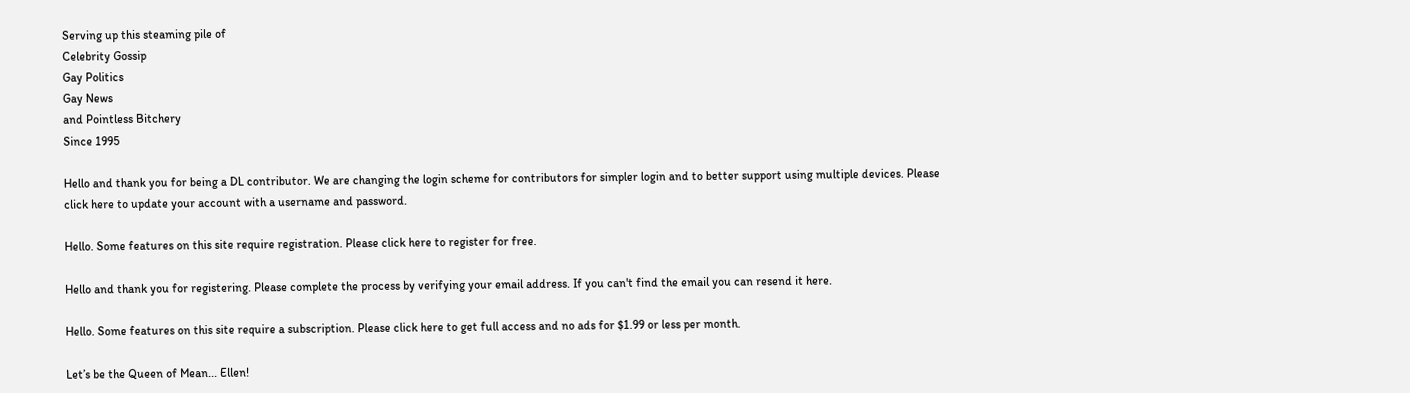Serving up this steaming pile of
Celebrity Gossip
Gay Politics
Gay News
and Pointless Bitchery
Since 1995

Hello and thank you for being a DL contributor. We are changing the login scheme for contributors for simpler login and to better support using multiple devices. Please click here to update your account with a username and password.

Hello. Some features on this site require registration. Please click here to register for free.

Hello and thank you for registering. Please complete the process by verifying your email address. If you can't find the email you can resend it here.

Hello. Some features on this site require a subscription. Please click here to get full access and no ads for $1.99 or less per month.

Let’s be the Queen of Mean... Ellen!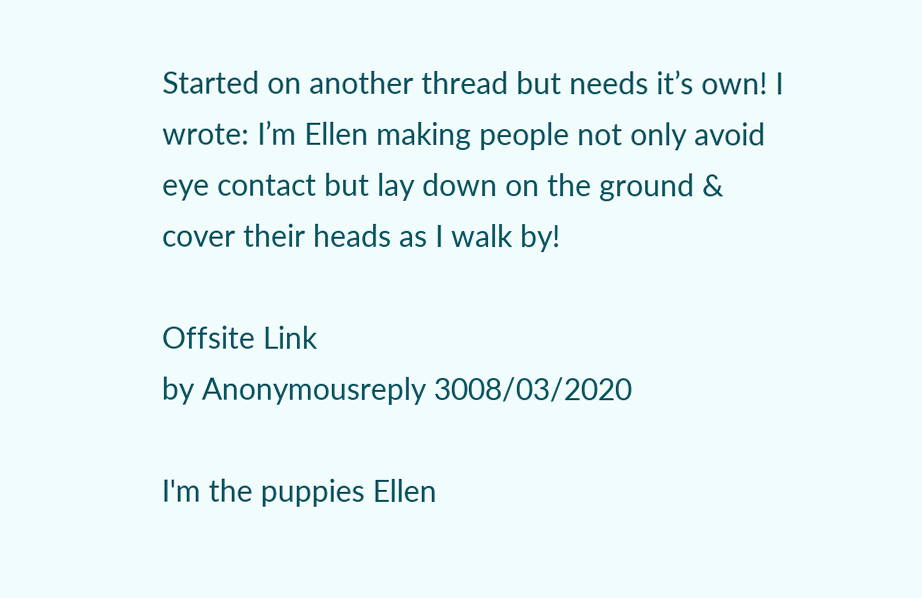Started on another thread but needs it’s own! I wrote: I’m Ellen making people not only avoid eye contact but lay down on the ground & cover their heads as I walk by!

Offsite Link
by Anonymousreply 3008/03/2020

I'm the puppies Ellen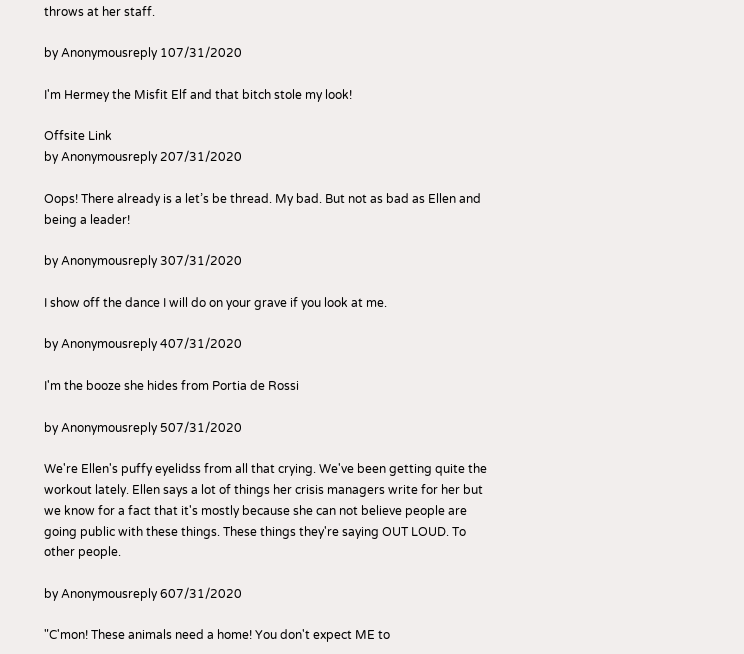throws at her staff.

by Anonymousreply 107/31/2020

I'm Hermey the Misfit Elf and that bitch stole my look!

Offsite Link
by Anonymousreply 207/31/2020

Oops! There already is a let’s be thread. My bad. But not as bad as Ellen and being a leader!

by Anonymousreply 307/31/2020

I show off the dance I will do on your grave if you look at me.

by Anonymousreply 407/31/2020

I'm the booze she hides from Portia de Rossi

by Anonymousreply 507/31/2020

We're Ellen's puffy eyelidss from all that crying. We've been getting quite the workout lately. Ellen says a lot of things her crisis managers write for her but we know for a fact that it's mostly because she can not believe people are going public with these things. These things they're saying OUT LOUD. To other people.

by Anonymousreply 607/31/2020

"C'mon! These animals need a home! You don't expect ME to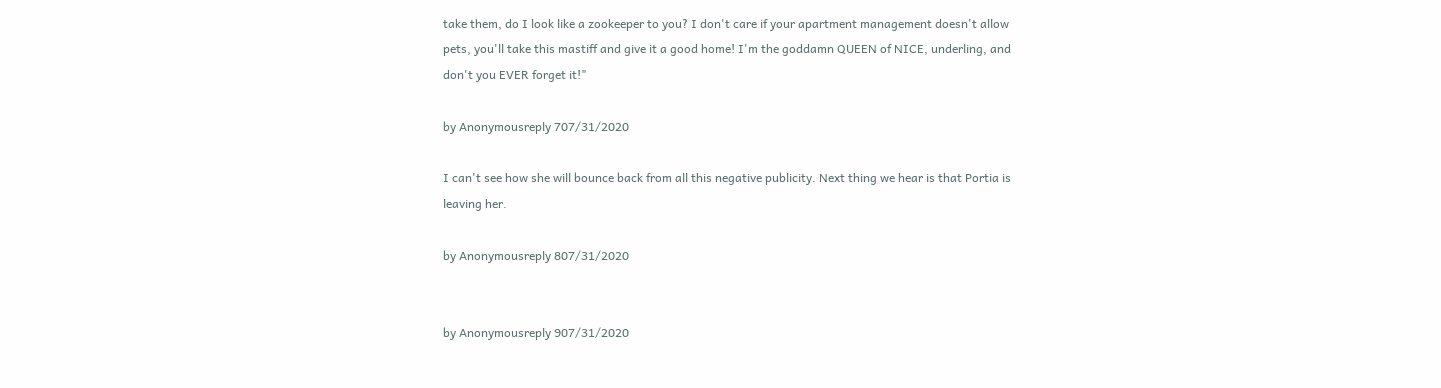take them, do I look like a zookeeper to you? I don't care if your apartment management doesn't allow pets, you'll take this mastiff and give it a good home! I'm the goddamn QUEEN of NICE, underling, and don't you EVER forget it!"

by Anonymousreply 707/31/2020

I can't see how she will bounce back from all this negative publicity. Next thing we hear is that Portia is leaving her.

by Anonymousreply 807/31/2020


by Anonymousreply 907/31/2020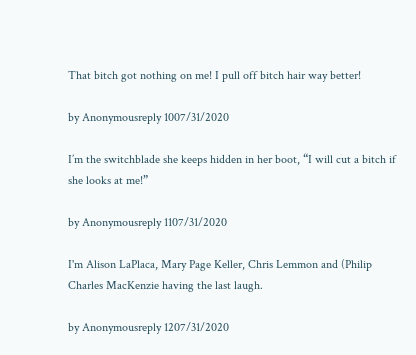That bitch got nothing on me! I pull off bitch hair way better!

by Anonymousreply 1007/31/2020

I’m the switchblade she keeps hidden in her boot, “I will cut a bitch if she looks at me!”

by Anonymousreply 1107/31/2020

I'm Alison LaPlaca, Mary Page Keller, Chris Lemmon and (Philip Charles MacKenzie having the last laugh.

by Anonymousreply 1207/31/2020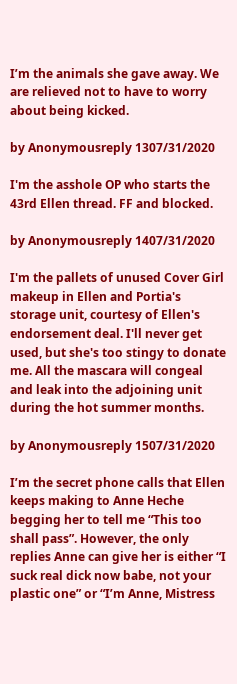I’m the animals she gave away. We are relieved not to have to worry about being kicked.

by Anonymousreply 1307/31/2020

I'm the asshole OP who starts the 43rd Ellen thread. FF and blocked.

by Anonymousreply 1407/31/2020

I'm the pallets of unused Cover Girl makeup in Ellen and Portia's storage unit, courtesy of Ellen's endorsement deal. I'll never get used, but she's too stingy to donate me. All the mascara will congeal and leak into the adjoining unit during the hot summer months.

by Anonymousreply 1507/31/2020

I’m the secret phone calls that Ellen keeps making to Anne Heche begging her to tell me “This too shall pass”. However, the only replies Anne can give her is either “I suck real dick now babe, not your plastic one” or “I’m Anne, Mistress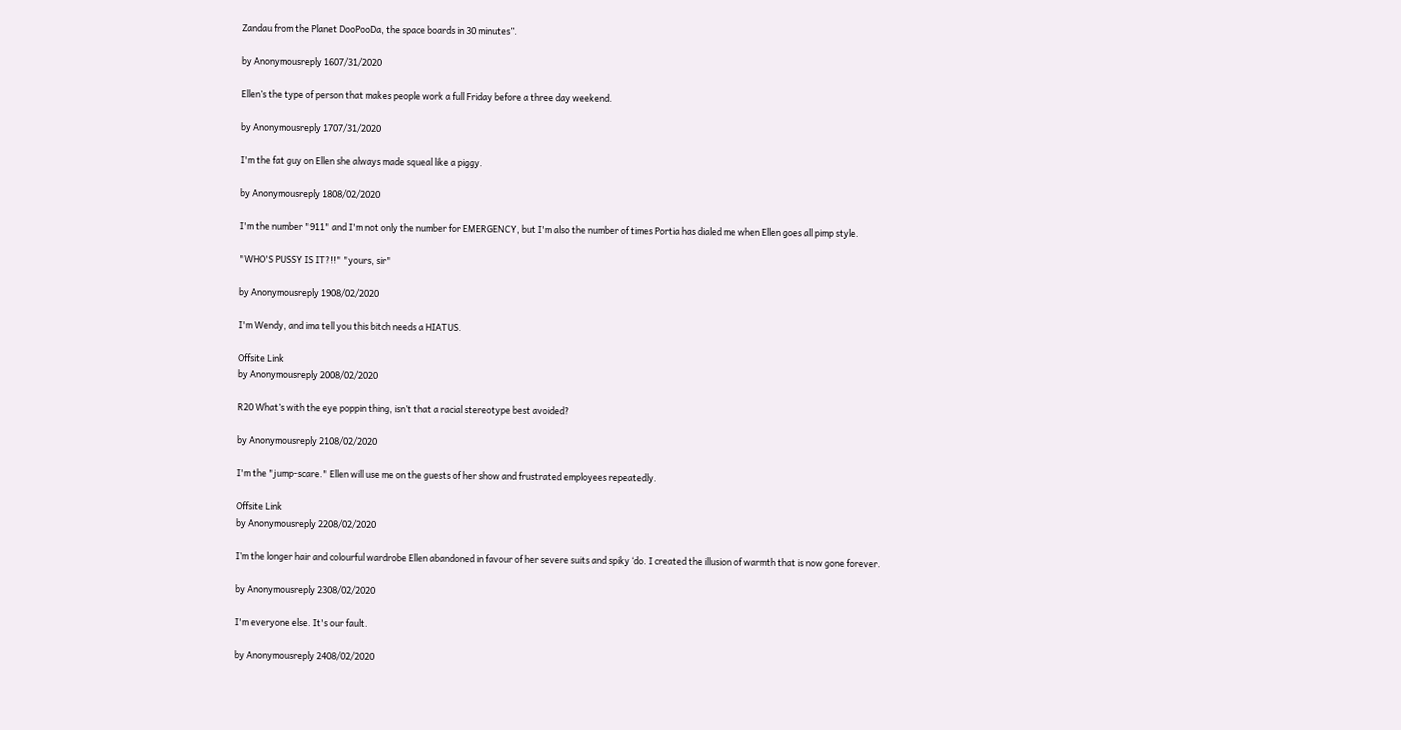Zandau from the Planet DooPooDa, the space boards in 30 minutes”.

by Anonymousreply 1607/31/2020

Ellen’s the type of person that makes people work a full Friday before a three day weekend.

by Anonymousreply 1707/31/2020

I'm the fat guy on Ellen she always made squeal like a piggy.

by Anonymousreply 1808/02/2020

I'm the number "911" and I'm not only the number for EMERGENCY, but I'm also the number of times Portia has dialed me when Ellen goes all pimp style.

"WHO'S PUSSY IS IT?!!" "yours, sir"

by Anonymousreply 1908/02/2020

I'm Wendy, and ima tell you this bitch needs a HIATUS.

Offsite Link
by Anonymousreply 2008/02/2020

R20 What’s with the eye poppin thing, isn’t that a racial stereotype best avoided?

by Anonymousreply 2108/02/2020

I'm the "jump-scare." Ellen will use me on the guests of her show and frustrated employees repeatedly.

Offsite Link
by Anonymousreply 2208/02/2020

I’m the longer hair and colourful wardrobe Ellen abandoned in favour of her severe suits and spiky ‘do. I created the illusion of warmth that is now gone forever.

by Anonymousreply 2308/02/2020

I'm everyone else. It's our fault.

by Anonymousreply 2408/02/2020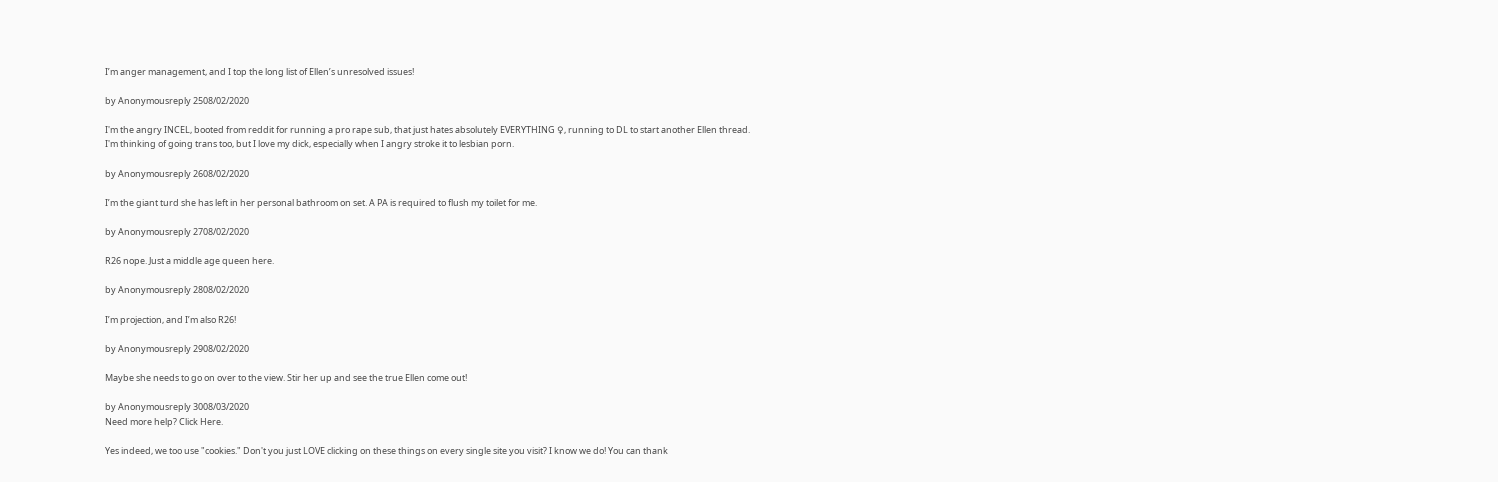I’m anger management, and I top the long list of Ellen’s unresolved issues!

by Anonymousreply 2508/02/2020

I'm the angry INCEL, booted from reddit for running a pro rape sub, that just hates absolutely EVERYTHING ♀, running to DL to start another Ellen thread. I'm thinking of going trans too, but I love my dick, especially when I angry stroke it to lesbian porn.

by Anonymousreply 2608/02/2020

I’m the giant turd she has left in her personal bathroom on set. A PA is required to flush my toilet for me.

by Anonymousreply 2708/02/2020

R26 nope. Just a middle age queen here.

by Anonymousreply 2808/02/2020

I’m projection, and I’m also R26!

by Anonymousreply 2908/02/2020

Maybe she needs to go on over to the view. Stir her up and see the true Ellen come out!

by Anonymousreply 3008/03/2020
Need more help? Click Here.

Yes indeed, we too use "cookies." Don't you just LOVE clicking on these things on every single site you visit? I know we do! You can thank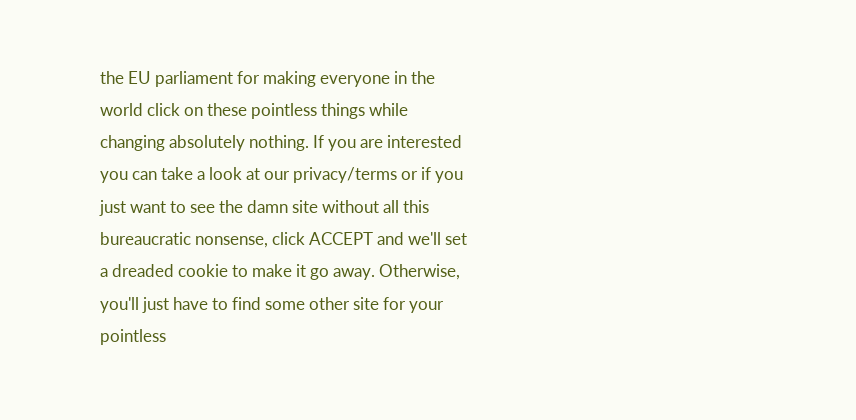the EU parliament for making everyone in the world click on these pointless things while changing absolutely nothing. If you are interested you can take a look at our privacy/terms or if you just want to see the damn site without all this bureaucratic nonsense, click ACCEPT and we'll set a dreaded cookie to make it go away. Otherwise, you'll just have to find some other site for your pointless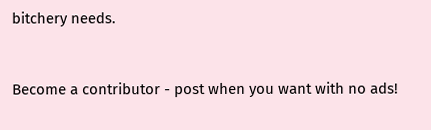bitchery needs.


Become a contributor - post when you want with no ads!